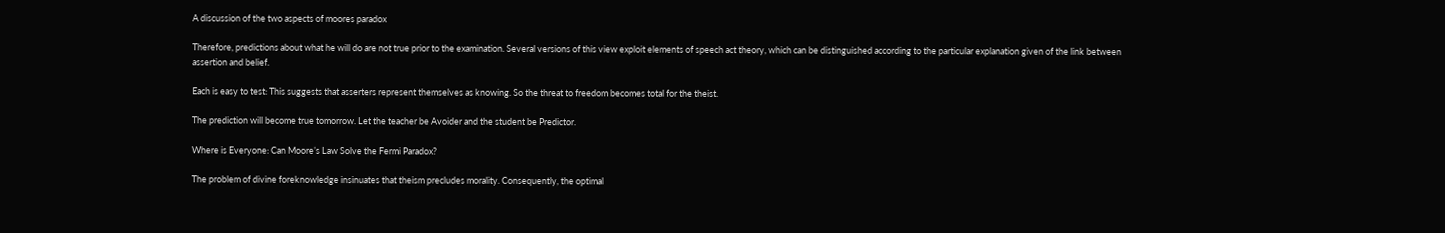A discussion of the two aspects of moores paradox

Therefore, predictions about what he will do are not true prior to the examination. Several versions of this view exploit elements of speech act theory, which can be distinguished according to the particular explanation given of the link between assertion and belief.

Each is easy to test: This suggests that asserters represent themselves as knowing. So the threat to freedom becomes total for the theist.

The prediction will become true tomorrow. Let the teacher be Avoider and the student be Predictor.

Where is Everyone: Can Moore’s Law Solve the Fermi Paradox?

The problem of divine foreknowledge insinuates that theism precludes morality. Consequently, the optimal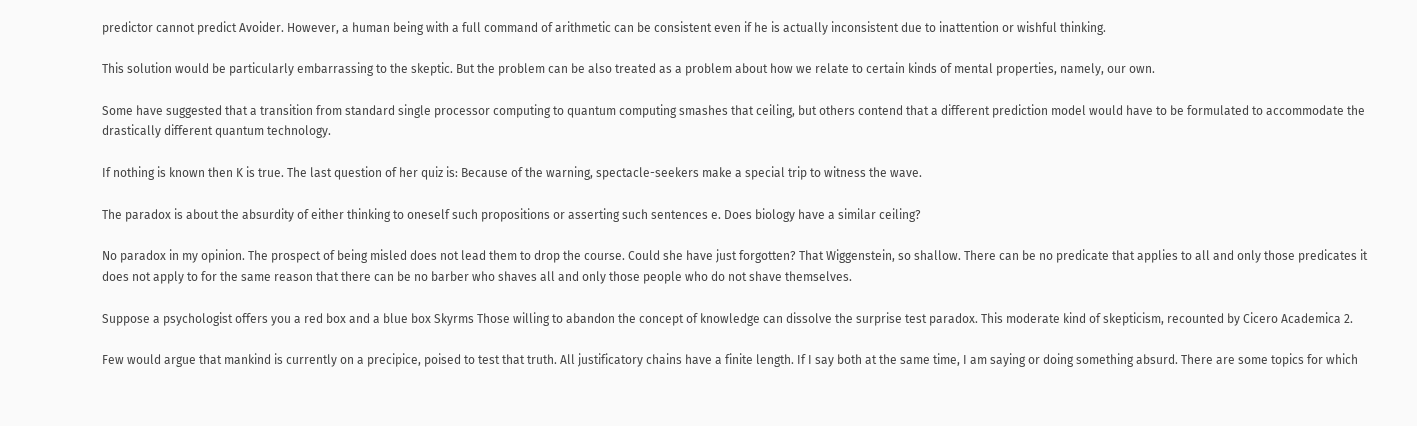predictor cannot predict Avoider. However, a human being with a full command of arithmetic can be consistent even if he is actually inconsistent due to inattention or wishful thinking.

This solution would be particularly embarrassing to the skeptic. But the problem can be also treated as a problem about how we relate to certain kinds of mental properties, namely, our own.

Some have suggested that a transition from standard single processor computing to quantum computing smashes that ceiling, but others contend that a different prediction model would have to be formulated to accommodate the drastically different quantum technology.

If nothing is known then K is true. The last question of her quiz is: Because of the warning, spectacle-seekers make a special trip to witness the wave.

The paradox is about the absurdity of either thinking to oneself such propositions or asserting such sentences e. Does biology have a similar ceiling?

No paradox in my opinion. The prospect of being misled does not lead them to drop the course. Could she have just forgotten? That Wiggenstein, so shallow. There can be no predicate that applies to all and only those predicates it does not apply to for the same reason that there can be no barber who shaves all and only those people who do not shave themselves.

Suppose a psychologist offers you a red box and a blue box Skyrms Those willing to abandon the concept of knowledge can dissolve the surprise test paradox. This moderate kind of skepticism, recounted by Cicero Academica 2.

Few would argue that mankind is currently on a precipice, poised to test that truth. All justificatory chains have a finite length. If I say both at the same time, I am saying or doing something absurd. There are some topics for which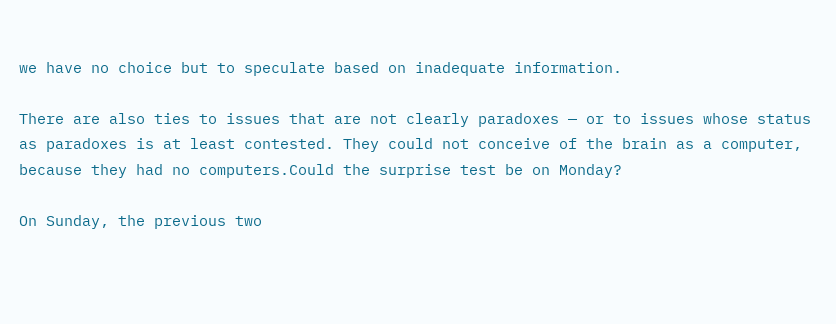we have no choice but to speculate based on inadequate information.

There are also ties to issues that are not clearly paradoxes — or to issues whose status as paradoxes is at least contested. They could not conceive of the brain as a computer, because they had no computers.Could the surprise test be on Monday?

On Sunday, the previous two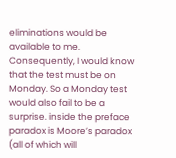eliminations would be available to me. Consequently, I would know that the test must be on Monday. So a Monday test would also fail to be a surprise. inside the preface paradox is Moore’s paradox (all of which will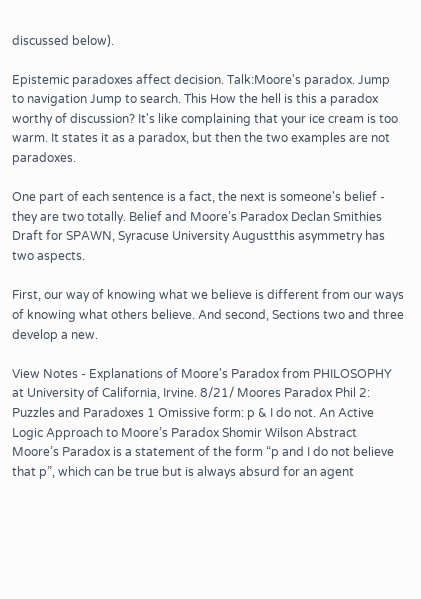discussed below).

Epistemic paradoxes affect decision. Talk:Moore's paradox. Jump to navigation Jump to search. This How the hell is this a paradox worthy of discussion? It's like complaining that your ice cream is too warm. It states it as a paradox, but then the two examples are not paradoxes.

One part of each sentence is a fact, the next is someone's belief - they are two totally. Belief and Moore’s Paradox Declan Smithies Draft for SPAWN, Syracuse University Augustthis asymmetry has two aspects.

First, our way of knowing what we believe is different from our ways of knowing what others believe. And second, Sections two and three develop a new.

View Notes - Explanations of Moore's Paradox from PHILOSOPHY at University of California, Irvine. 8/21/ Moores Paradox Phil 2: Puzzles and Paradoxes 1 Omissive form: p & I do not. An Active Logic Approach to Moore’s Paradox Shomir Wilson Abstract Moore’s Paradox is a statement of the form “p and I do not believe that p”, which can be true but is always absurd for an agent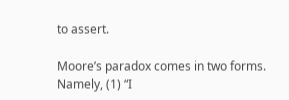to assert.

Moore’s paradox comes in two forms. Namely, (1) “I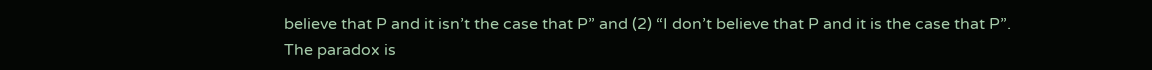believe that P and it isn’t the case that P” and (2) “I don’t believe that P and it is the case that P”. The paradox is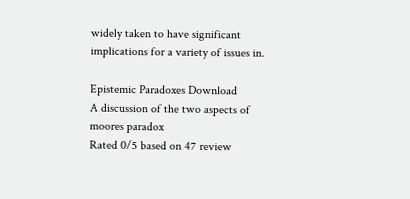widely taken to have significant implications for a variety of issues in.

Epistemic Paradoxes Download
A discussion of the two aspects of moores paradox
Rated 0/5 based on 47 review